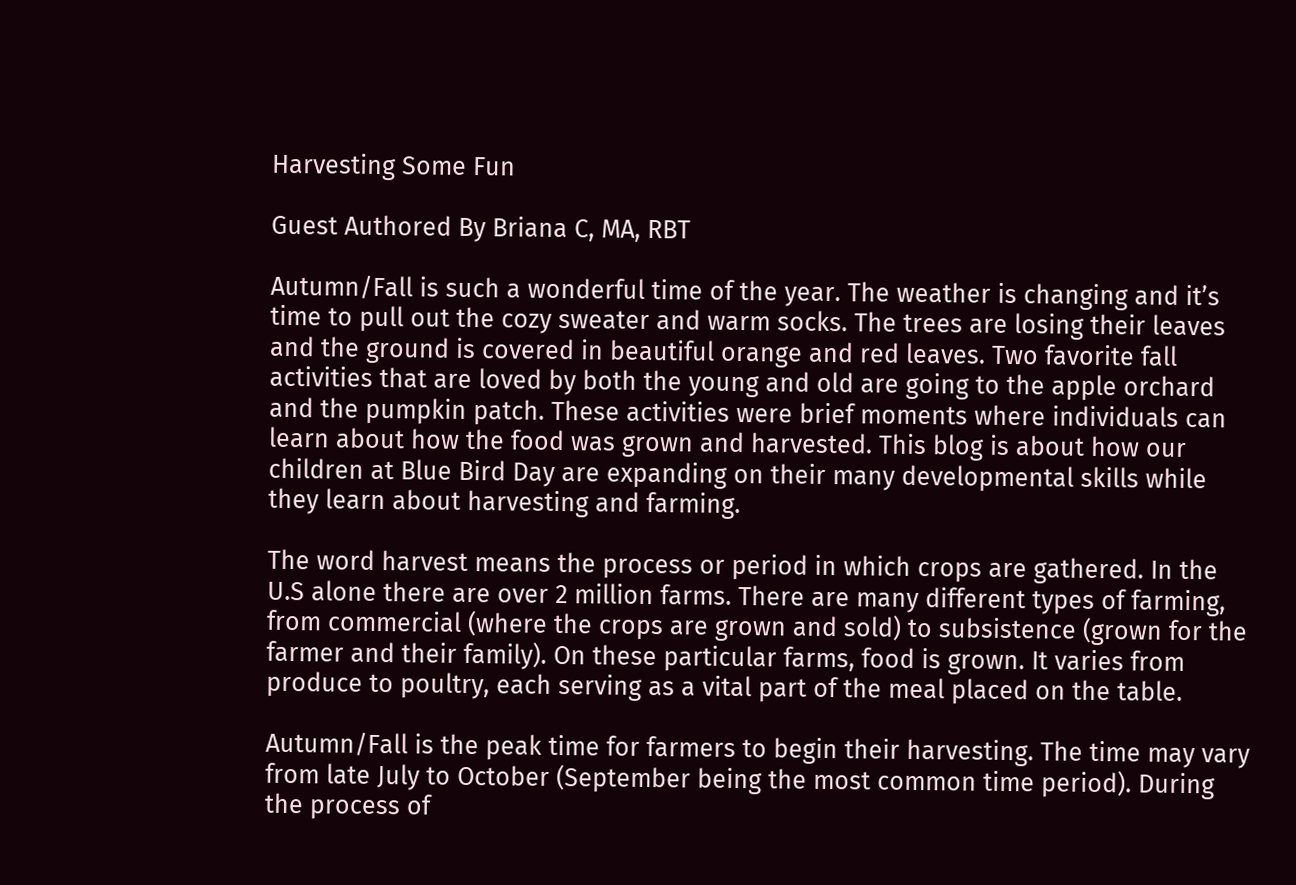Harvesting Some Fun

Guest Authored By Briana C, MA, RBT

Autumn/Fall is such a wonderful time of the year. The weather is changing and it’s time to pull out the cozy sweater and warm socks. The trees are losing their leaves and the ground is covered in beautiful orange and red leaves. Two favorite fall activities that are loved by both the young and old are going to the apple orchard and the pumpkin patch. These activities were brief moments where individuals can learn about how the food was grown and harvested. This blog is about how our children at Blue Bird Day are expanding on their many developmental skills while they learn about harvesting and farming.

The word harvest means the process or period in which crops are gathered. In the U.S alone there are over 2 million farms. There are many different types of farming, from commercial (where the crops are grown and sold) to subsistence (grown for the farmer and their family). On these particular farms, food is grown. It varies from produce to poultry, each serving as a vital part of the meal placed on the table.

Autumn/Fall is the peak time for farmers to begin their harvesting. The time may vary from late July to October (September being the most common time period). During the process of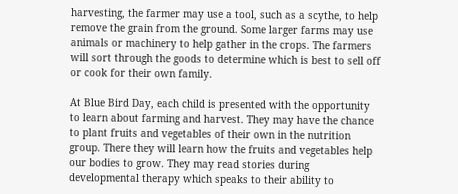harvesting, the farmer may use a tool, such as a scythe, to help remove the grain from the ground. Some larger farms may use animals or machinery to help gather in the crops. The farmers will sort through the goods to determine which is best to sell off or cook for their own family.

At Blue Bird Day, each child is presented with the opportunity to learn about farming and harvest. They may have the chance to plant fruits and vegetables of their own in the nutrition group. There they will learn how the fruits and vegetables help our bodies to grow. They may read stories during developmental therapy which speaks to their ability to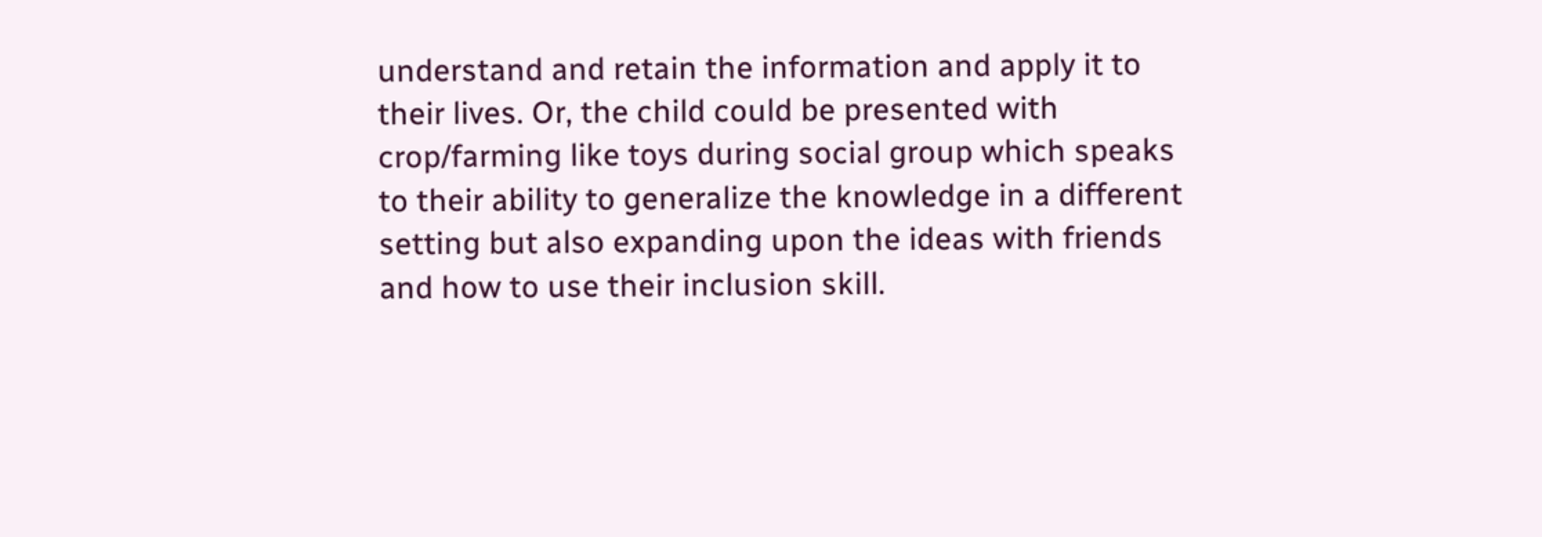understand and retain the information and apply it to their lives. Or, the child could be presented with crop/farming like toys during social group which speaks to their ability to generalize the knowledge in a different setting but also expanding upon the ideas with friends and how to use their inclusion skill.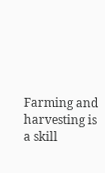Farming and harvesting is a skill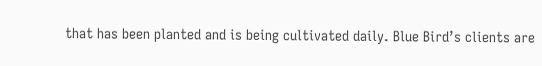that has been planted and is being cultivated daily. Blue Bird’s clients are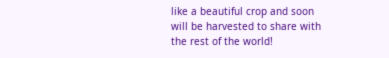like a beautiful crop and soon will be harvested to share with the rest of the world!